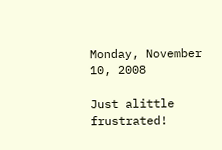Monday, November 10, 2008

Just alittle frustrated!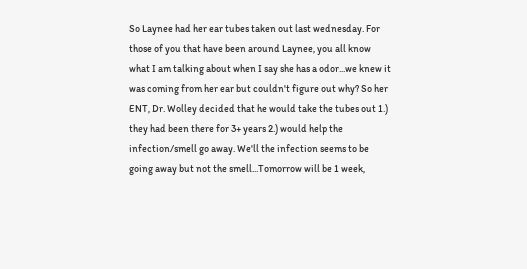So Laynee had her ear tubes taken out last wednesday. For those of you that have been around Laynee, you all know what I am talking about when I say she has a odor...we knew it was coming from her ear but couldn't figure out why? So her ENT, Dr. Wolley decided that he would take the tubes out 1.) they had been there for 3+ years 2.) would help the infection/smell go away. We'll the infection seems to be going away but not the smell...Tomorrow will be 1 week,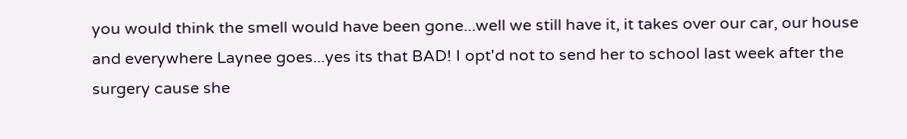you would think the smell would have been gone...well we still have it, it takes over our car, our house and everywhere Laynee goes...yes its that BAD! I opt'd not to send her to school last week after the surgery cause she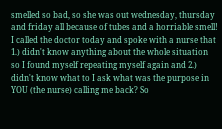smelled so bad, so she was out wednesday, thursday and friday all because of tubes and a horriable smell! I called the doctor today and spoke with a nurse that 1.) didn't know anything about the whole situation so I found myself repeating myself again and 2.) didn't know what to I ask what was the purpose in YOU (the nurse) calling me back? So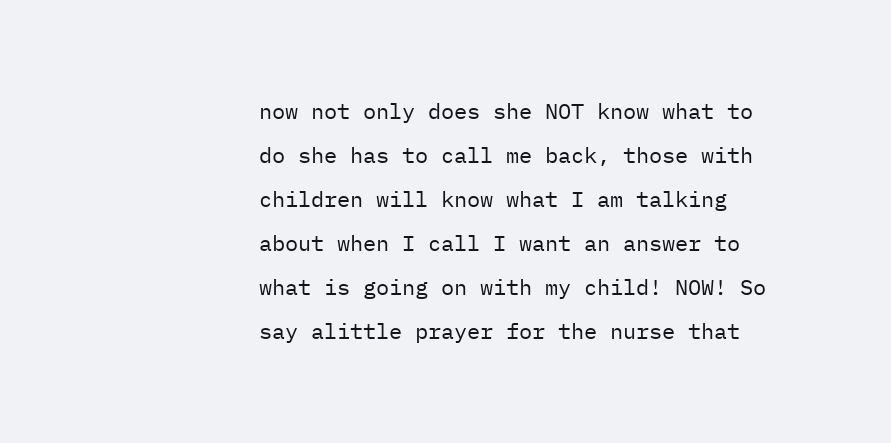now not only does she NOT know what to do she has to call me back, those with children will know what I am talking about when I call I want an answer to what is going on with my child! NOW! So say alittle prayer for the nurse that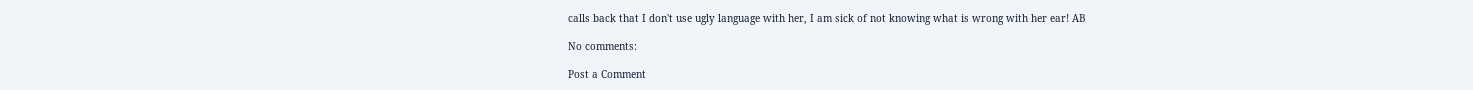calls back that I don't use ugly language with her, I am sick of not knowing what is wrong with her ear! AB

No comments:

Post a Comment